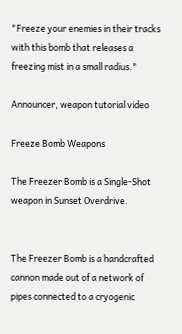"Freeze your enemies in their tracks with this bomb that releases a freezing mist in a small radius."

Announcer, weapon tutorial video

Freeze Bomb Weapons

The Freezer Bomb is a Single-Shot weapon in Sunset Overdrive.


The Freezer Bomb is a handcrafted cannon made out of a network of pipes connected to a cryogenic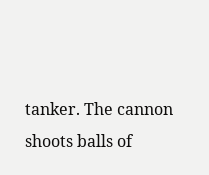tanker. The cannon shoots balls of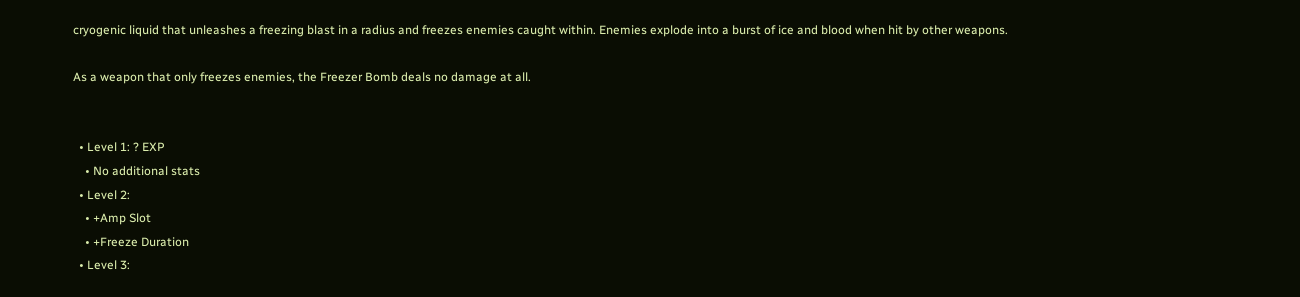cryogenic liquid that unleashes a freezing blast in a radius and freezes enemies caught within. Enemies explode into a burst of ice and blood when hit by other weapons.

As a weapon that only freezes enemies, the Freezer Bomb deals no damage at all.


  • Level 1: ? EXP
    • No additional stats
  • Level 2:
    • +Amp Slot
    • +Freeze Duration
  • Level 3: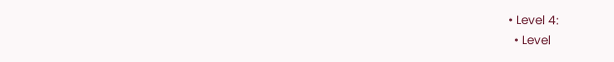• Level 4:
  • Level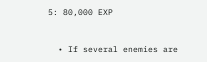5: 80,000 EXP


  • If several enemies are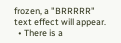frozen, a "BRRRRR" text effect will appear.
  • There is a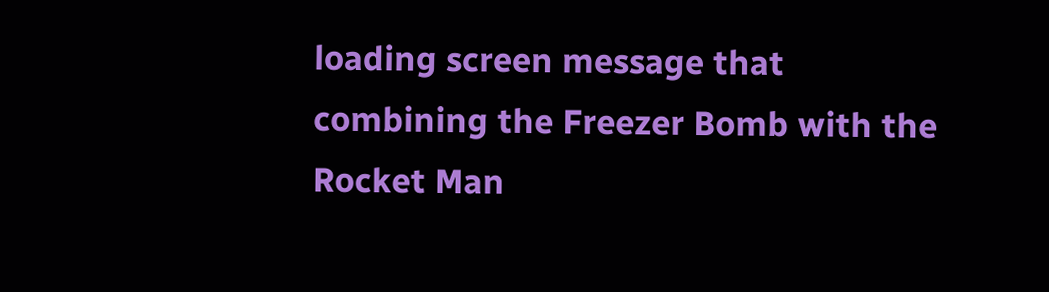loading screen message that combining the Freezer Bomb with the Rocket Man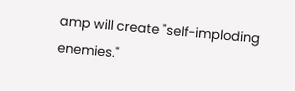amp will create "self-imploding enemies."